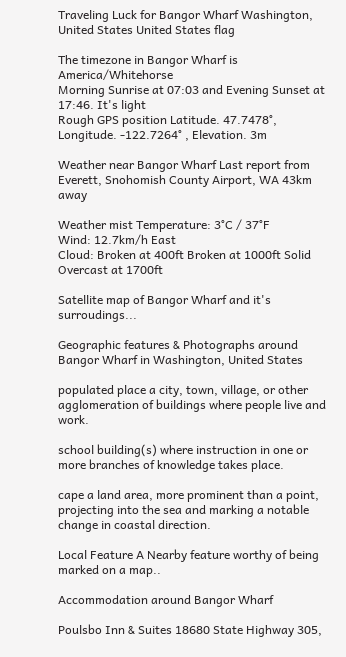Traveling Luck for Bangor Wharf Washington, United States United States flag

The timezone in Bangor Wharf is America/Whitehorse
Morning Sunrise at 07:03 and Evening Sunset at 17:46. It's light
Rough GPS position Latitude. 47.7478°, Longitude. -122.7264° , Elevation. 3m

Weather near Bangor Wharf Last report from Everett, Snohomish County Airport, WA 43km away

Weather mist Temperature: 3°C / 37°F
Wind: 12.7km/h East
Cloud: Broken at 400ft Broken at 1000ft Solid Overcast at 1700ft

Satellite map of Bangor Wharf and it's surroudings...

Geographic features & Photographs around Bangor Wharf in Washington, United States

populated place a city, town, village, or other agglomeration of buildings where people live and work.

school building(s) where instruction in one or more branches of knowledge takes place.

cape a land area, more prominent than a point, projecting into the sea and marking a notable change in coastal direction.

Local Feature A Nearby feature worthy of being marked on a map..

Accommodation around Bangor Wharf

Poulsbo Inn & Suites 18680 State Highway 305,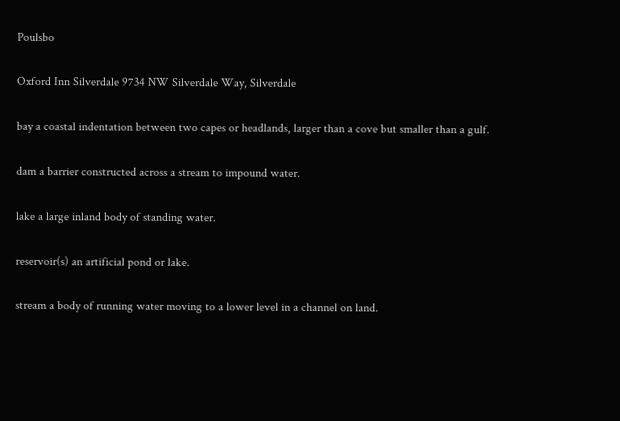Poulsbo

Oxford Inn Silverdale 9734 NW Silverdale Way, Silverdale

bay a coastal indentation between two capes or headlands, larger than a cove but smaller than a gulf.

dam a barrier constructed across a stream to impound water.

lake a large inland body of standing water.

reservoir(s) an artificial pond or lake.

stream a body of running water moving to a lower level in a channel on land.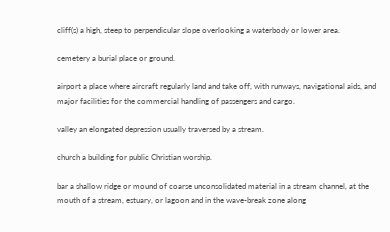cliff(s) a high, steep to perpendicular slope overlooking a waterbody or lower area.

cemetery a burial place or ground.

airport a place where aircraft regularly land and take off, with runways, navigational aids, and major facilities for the commercial handling of passengers and cargo.

valley an elongated depression usually traversed by a stream.

church a building for public Christian worship.

bar a shallow ridge or mound of coarse unconsolidated material in a stream channel, at the mouth of a stream, estuary, or lagoon and in the wave-break zone along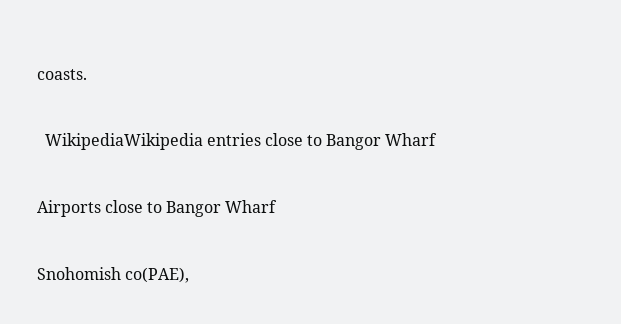coasts.

  WikipediaWikipedia entries close to Bangor Wharf

Airports close to Bangor Wharf

Snohomish co(PAE),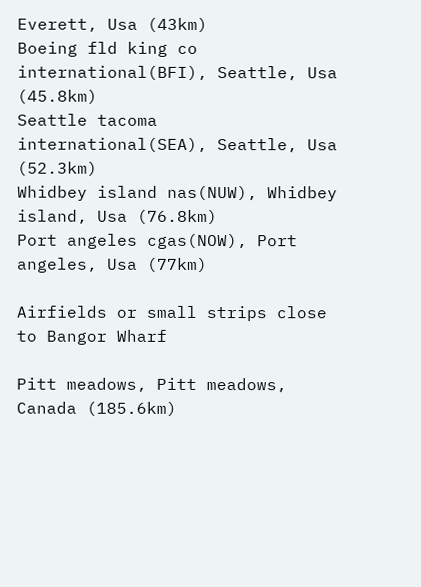Everett, Usa (43km)
Boeing fld king co international(BFI), Seattle, Usa (45.8km)
Seattle tacoma international(SEA), Seattle, Usa (52.3km)
Whidbey island nas(NUW), Whidbey island, Usa (76.8km)
Port angeles cgas(NOW), Port angeles, Usa (77km)

Airfields or small strips close to Bangor Wharf

Pitt meadows, Pitt meadows, Canada (185.6km)